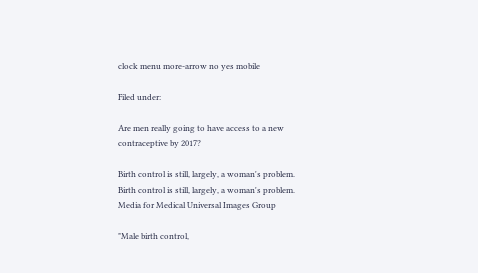clock menu more-arrow no yes mobile

Filed under:

Are men really going to have access to a new contraceptive by 2017?

Birth control is still, largely, a woman's problem.
Birth control is still, largely, a woman's problem.
Media for Medical Universal Images Group

"Male birth control,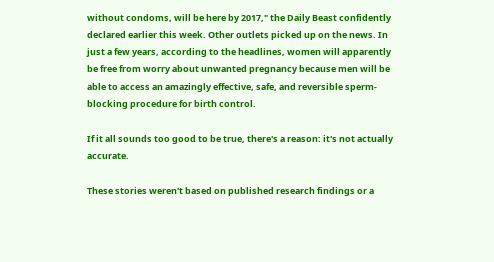without condoms, will be here by 2017," the Daily Beast confidently declared earlier this week. Other outlets picked up on the news. In just a few years, according to the headlines, women will apparently be free from worry about unwanted pregnancy because men will be able to access an amazingly effective, safe, and reversible sperm-blocking procedure for birth control.

If it all sounds too good to be true, there's a reason: it's not actually accurate.

These stories weren't based on published research findings or a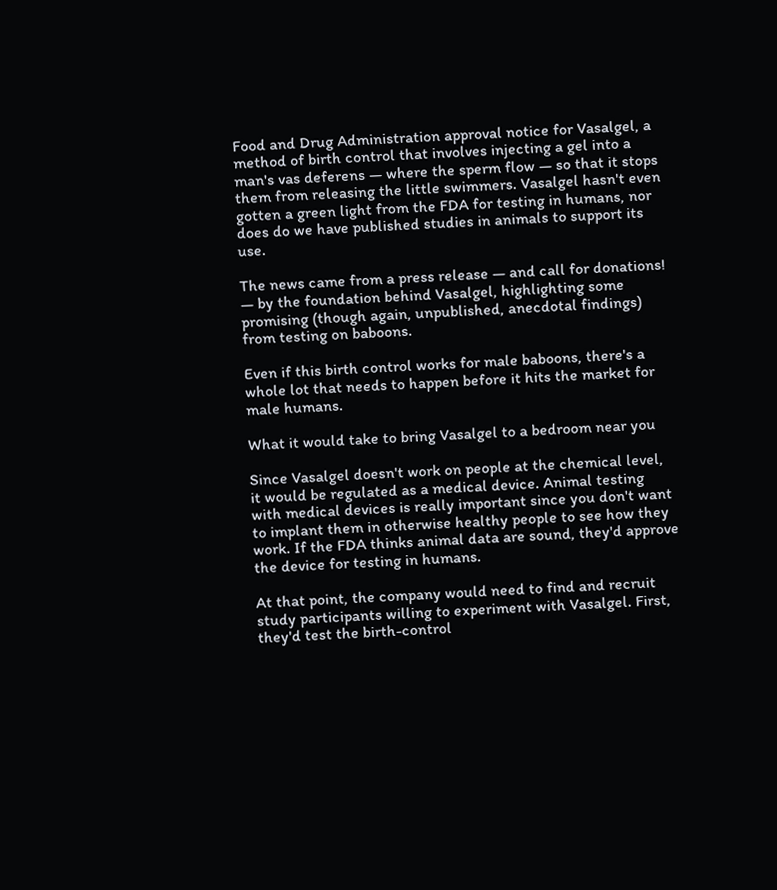Food and Drug Administration approval notice for Vasalgel, a method of birth control that involves injecting a gel into a man's vas deferens — where the sperm flow — so that it stops them from releasing the little swimmers. Vasalgel hasn't even gotten a green light from the FDA for testing in humans, nor does do we have published studies in animals to support its use.

The news came from a press release — and call for donations! — by the foundation behind Vasalgel, highlighting some promising (though again, unpublished, anecdotal findings) from testing on baboons.

Even if this birth control works for male baboons, there's a whole lot that needs to happen before it hits the market for male humans.

What it would take to bring Vasalgel to a bedroom near you

Since Vasalgel doesn't work on people at the chemical level, it would be regulated as a medical device. Animal testing with medical devices is really important since you don't want to implant them in otherwise healthy people to see how they work. If the FDA thinks animal data are sound, they'd approve the device for testing in humans.

At that point, the company would need to find and recruit study participants willing to experiment with Vasalgel. First, they'd test the birth-control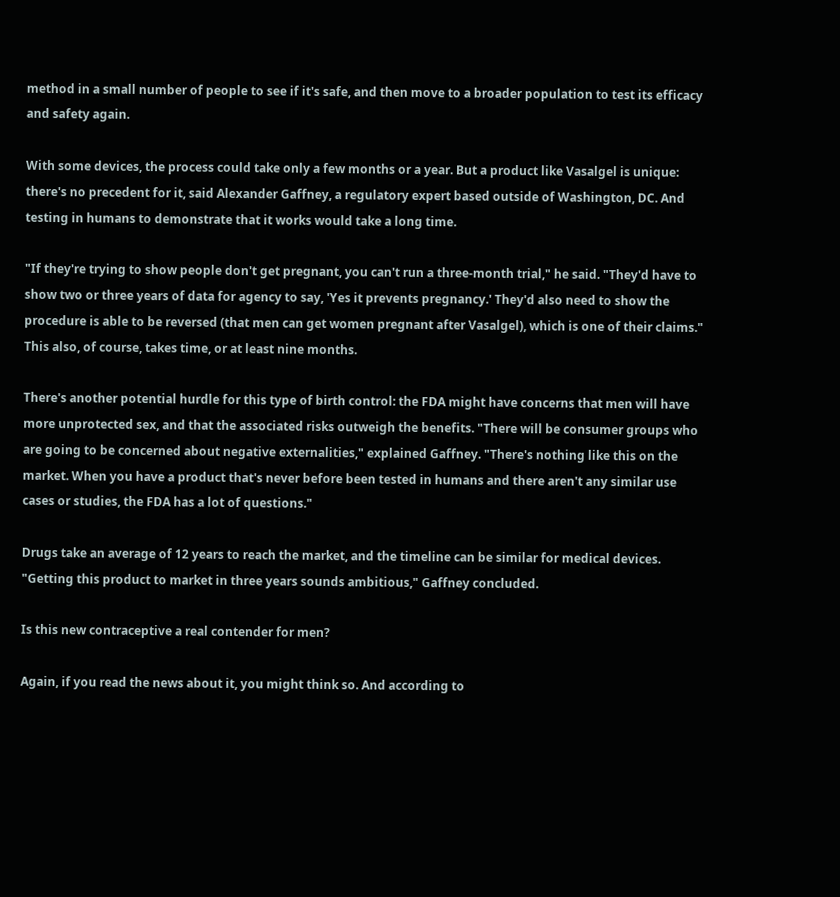method in a small number of people to see if it's safe, and then move to a broader population to test its efficacy and safety again.

With some devices, the process could take only a few months or a year. But a product like Vasalgel is unique: there's no precedent for it, said Alexander Gaffney, a regulatory expert based outside of Washington, DC. And testing in humans to demonstrate that it works would take a long time.

"If they're trying to show people don't get pregnant, you can't run a three-month trial," he said. "They'd have to show two or three years of data for agency to say, 'Yes it prevents pregnancy.' They'd also need to show the procedure is able to be reversed (that men can get women pregnant after Vasalgel), which is one of their claims." This also, of course, takes time, or at least nine months.

There's another potential hurdle for this type of birth control: the FDA might have concerns that men will have more unprotected sex, and that the associated risks outweigh the benefits. "There will be consumer groups who are going to be concerned about negative externalities," explained Gaffney. "There's nothing like this on the market. When you have a product that's never before been tested in humans and there aren't any similar use cases or studies, the FDA has a lot of questions."

Drugs take an average of 12 years to reach the market, and the timeline can be similar for medical devices. "Getting this product to market in three years sounds ambitious," Gaffney concluded.

Is this new contraceptive a real contender for men?

Again, if you read the news about it, you might think so. And according to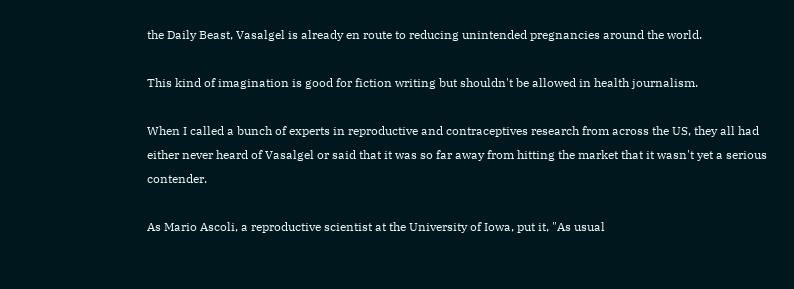the Daily Beast, Vasalgel is already en route to reducing unintended pregnancies around the world.

This kind of imagination is good for fiction writing but shouldn't be allowed in health journalism.

When I called a bunch of experts in reproductive and contraceptives research from across the US, they all had either never heard of Vasalgel or said that it was so far away from hitting the market that it wasn't yet a serious contender.

As Mario Ascoli, a reproductive scientist at the University of Iowa, put it, "As usual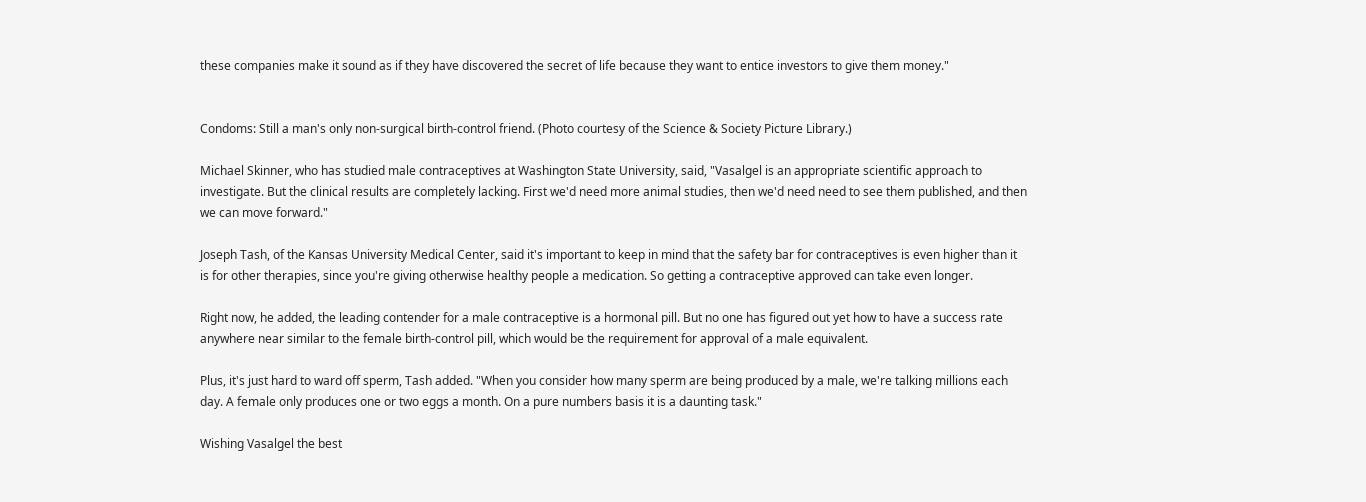these companies make it sound as if they have discovered the secret of life because they want to entice investors to give them money."


Condoms: Still a man's only non-surgical birth-control friend. (Photo courtesy of the Science & Society Picture Library.)

Michael Skinner, who has studied male contraceptives at Washington State University, said, "Vasalgel is an appropriate scientific approach to investigate. But the clinical results are completely lacking. First we'd need more animal studies, then we'd need need to see them published, and then we can move forward."

Joseph Tash, of the Kansas University Medical Center, said it's important to keep in mind that the safety bar for contraceptives is even higher than it is for other therapies, since you're giving otherwise healthy people a medication. So getting a contraceptive approved can take even longer.

Right now, he added, the leading contender for a male contraceptive is a hormonal pill. But no one has figured out yet how to have a success rate anywhere near similar to the female birth-control pill, which would be the requirement for approval of a male equivalent.

Plus, it's just hard to ward off sperm, Tash added. "When you consider how many sperm are being produced by a male, we're talking millions each day. A female only produces one or two eggs a month. On a pure numbers basis it is a daunting task."

Wishing Vasalgel the best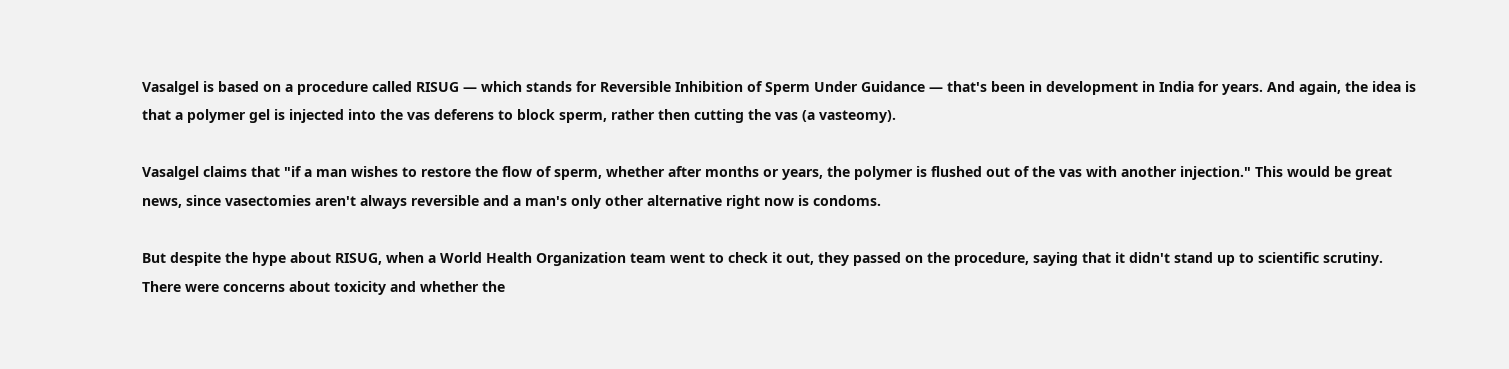Vasalgel is based on a procedure called RISUG — which stands for Reversible Inhibition of Sperm Under Guidance — that's been in development in India for years. And again, the idea is that a polymer gel is injected into the vas deferens to block sperm, rather then cutting the vas (a vasteomy).

Vasalgel claims that "if a man wishes to restore the flow of sperm, whether after months or years, the polymer is flushed out of the vas with another injection." This would be great news, since vasectomies aren't always reversible and a man's only other alternative right now is condoms.

But despite the hype about RISUG, when a World Health Organization team went to check it out, they passed on the procedure, saying that it didn't stand up to scientific scrutiny. There were concerns about toxicity and whether the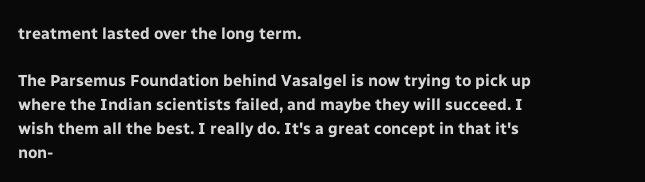treatment lasted over the long term.

The Parsemus Foundation behind Vasalgel is now trying to pick up where the Indian scientists failed, and maybe they will succeed. I wish them all the best. I really do. It's a great concept in that it's non-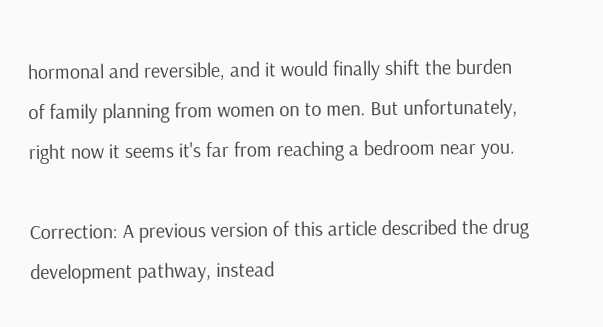hormonal and reversible, and it would finally shift the burden of family planning from women on to men. But unfortunately, right now it seems it's far from reaching a bedroom near you.

Correction: A previous version of this article described the drug development pathway, instead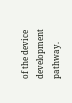of the device development pathway.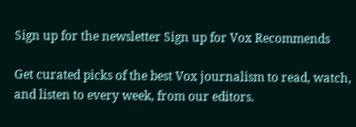Sign up for the newsletter Sign up for Vox Recommends

Get curated picks of the best Vox journalism to read, watch, and listen to every week, from our editors.